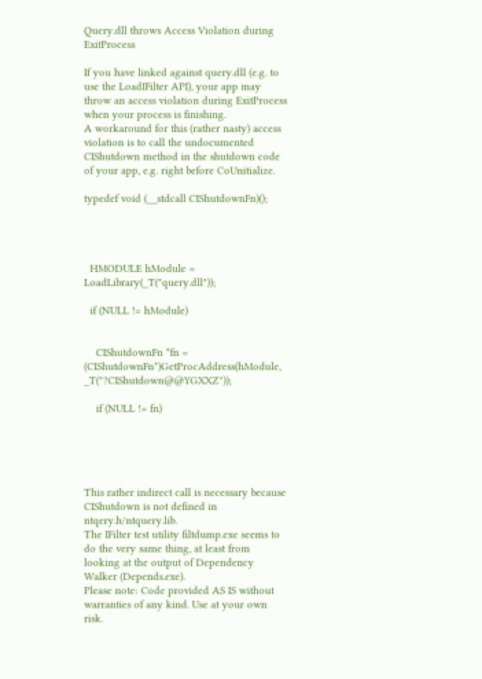Query.dll throws Access Violation during ExitProcess

If you have linked against query.dll (e.g. to use the LoadIFilter API), your app may throw an access violation during ExitProcess when your process is finishing.
A workaround for this (rather nasty) access violation is to call the undocumented CIShutdown method in the shutdown code of your app, e.g. right before CoUnitialize.

typedef void (__stdcall CIShutdownFn)();




  HMODULE hModule = LoadLibrary(_T("query.dll"));

  if (NULL != hModule)


    CIShutdownFn *fn = (CIShutdownFn*)GetProcAddress(hModule, _T("?CIShutdown@@YGXXZ"));

    if (NULL != fn)





This rather indirect call is necessary because CIShutdown is not defined in ntqery.h/ntquery.lib.
The IFilter test utility filtdump.exe seems to do the very same thing, at least from looking at the output of Dependency Walker (Depends.exe).
Please note: Code provided AS IS without warranties of any kind. Use at your own risk.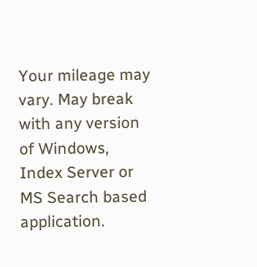Your mileage may vary. May break with any version of Windows, Index Server or MS Search based application.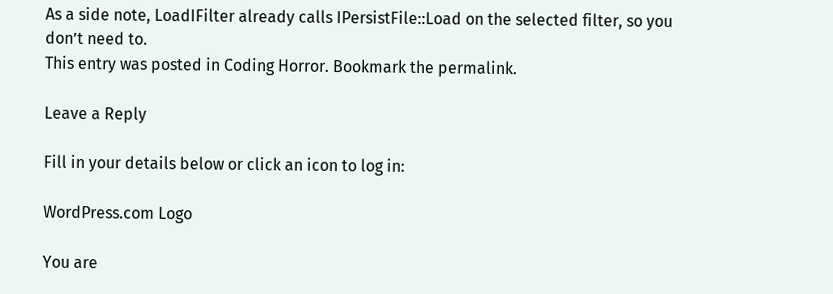As a side note, LoadIFilter already calls IPersistFile::Load on the selected filter, so you don’t need to.
This entry was posted in Coding Horror. Bookmark the permalink.

Leave a Reply

Fill in your details below or click an icon to log in:

WordPress.com Logo

You are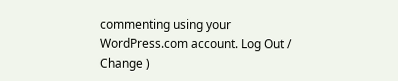commenting using your WordPress.com account. Log Out /  Change )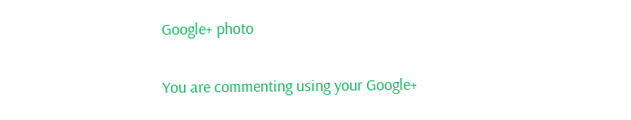Google+ photo

You are commenting using your Google+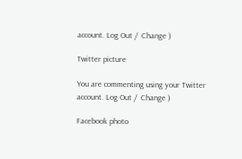account. Log Out /  Change )

Twitter picture

You are commenting using your Twitter account. Log Out /  Change )

Facebook photo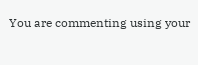You are commenting using your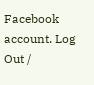Facebook account. Log Out /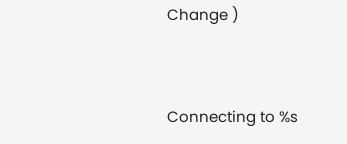Change )


Connecting to %s